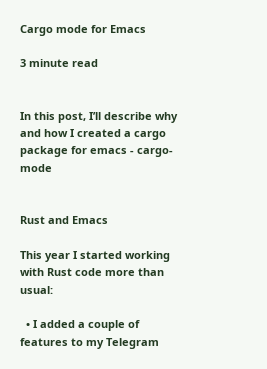Cargo mode for Emacs

3 minute read


In this post, I’ll describe why and how I created a cargo package for emacs - cargo-mode


Rust and Emacs

This year I started working with Rust code more than usual:

  • I added a couple of features to my Telegram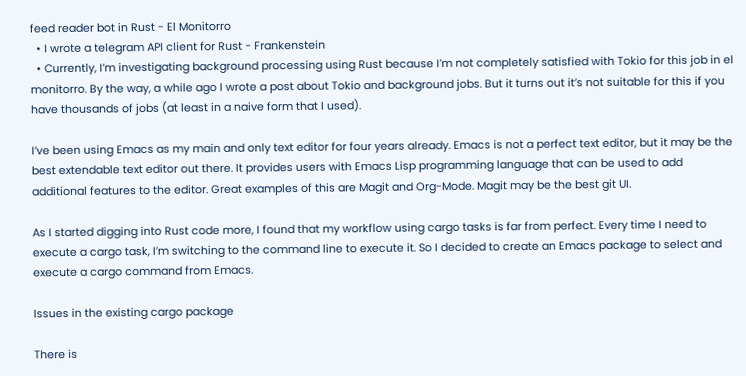feed reader bot in Rust - El Monitorro
  • I wrote a telegram API client for Rust - Frankenstein
  • Currently, I’m investigating background processing using Rust because I’m not completely satisfied with Tokio for this job in el monitorro. By the way, a while ago I wrote a post about Tokio and background jobs. But it turns out it’s not suitable for this if you have thousands of jobs (at least in a naive form that I used).

I’ve been using Emacs as my main and only text editor for four years already. Emacs is not a perfect text editor, but it may be the best extendable text editor out there. It provides users with Emacs Lisp programming language that can be used to add additional features to the editor. Great examples of this are Magit and Org-Mode. Magit may be the best git UI.

As I started digging into Rust code more, I found that my workflow using cargo tasks is far from perfect. Every time I need to execute a cargo task, I’m switching to the command line to execute it. So I decided to create an Emacs package to select and execute a cargo command from Emacs.

Issues in the existing cargo package

There is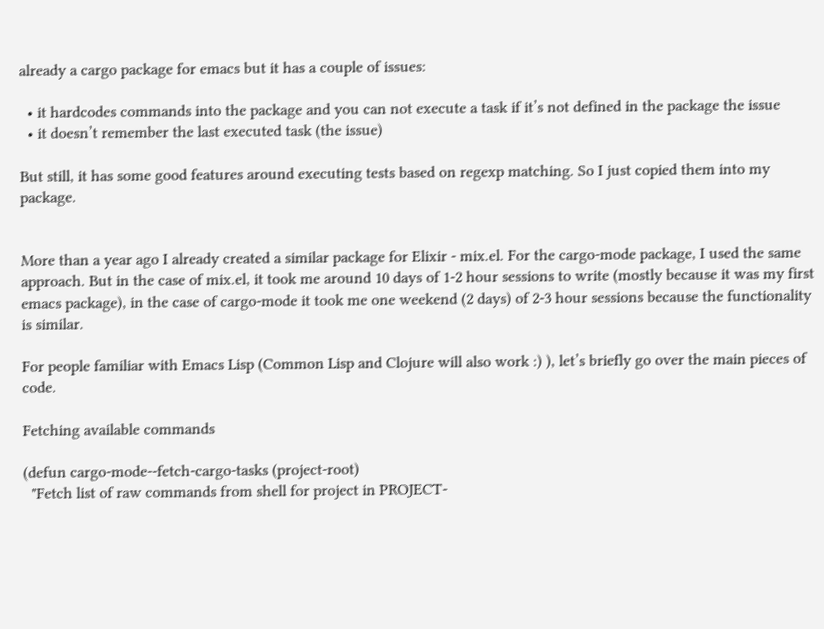already a cargo package for emacs but it has a couple of issues:

  • it hardcodes commands into the package and you can not execute a task if it’s not defined in the package the issue
  • it doesn’t remember the last executed task (the issue)

But still, it has some good features around executing tests based on regexp matching. So I just copied them into my package.


More than a year ago I already created a similar package for Elixir - mix.el. For the cargo-mode package, I used the same approach. But in the case of mix.el, it took me around 10 days of 1-2 hour sessions to write (mostly because it was my first emacs package), in the case of cargo-mode it took me one weekend (2 days) of 2-3 hour sessions because the functionality is similar.

For people familiar with Emacs Lisp (Common Lisp and Clojure will also work :) ), let’s briefly go over the main pieces of code.

Fetching available commands

(defun cargo-mode--fetch-cargo-tasks (project-root)
  "Fetch list of raw commands from shell for project in PROJECT-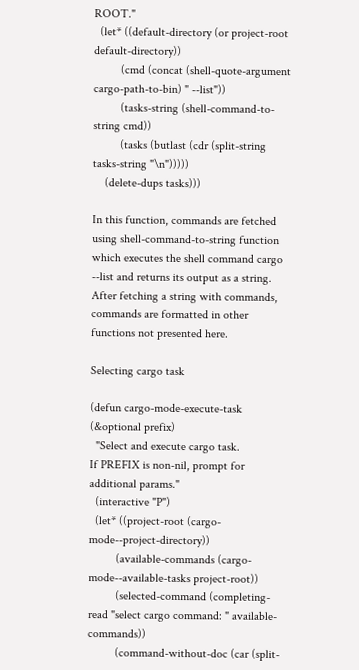ROOT."
  (let* ((default-directory (or project-root default-directory))
         (cmd (concat (shell-quote-argument cargo-path-to-bin) " --list"))
         (tasks-string (shell-command-to-string cmd))
         (tasks (butlast (cdr (split-string tasks-string "\n")))))
    (delete-dups tasks)))

In this function, commands are fetched using shell-command-to-string function which executes the shell command cargo --list and returns its output as a string. After fetching a string with commands, commands are formatted in other functions not presented here.

Selecting cargo task

(defun cargo-mode-execute-task (&optional prefix)
  "Select and execute cargo task.
If PREFIX is non-nil, prompt for additional params."
  (interactive "P")
  (let* ((project-root (cargo-mode--project-directory))
         (available-commands (cargo-mode--available-tasks project-root))
         (selected-command (completing-read "select cargo command: " available-commands))
         (command-without-doc (car (split-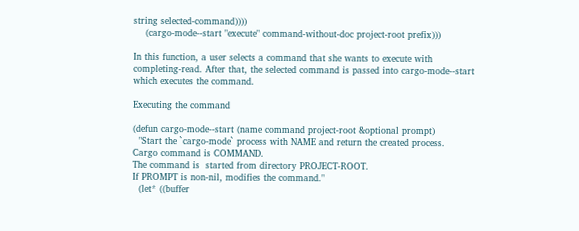string selected-command))))
    (cargo-mode--start "execute" command-without-doc project-root prefix)))

In this function, a user selects a command that she wants to execute with completing-read. After that, the selected command is passed into cargo-mode--start which executes the command.

Executing the command

(defun cargo-mode--start (name command project-root &optional prompt)
  "Start the `cargo-mode` process with NAME and return the created process.
Cargo command is COMMAND.
The command is  started from directory PROJECT-ROOT.
If PROMPT is non-nil, modifies the command."
  (let* ((buffer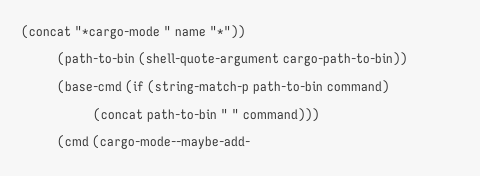(concat "*cargo-mode " name "*"))
         (path-to-bin (shell-quote-argument cargo-path-to-bin))
         (base-cmd (if (string-match-p path-to-bin command)
                  (concat path-to-bin " " command)))
         (cmd (cargo-mode--maybe-add-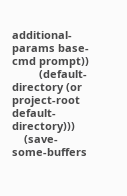additional-params base-cmd prompt))
         (default-directory (or project-root default-directory)))
    (save-some-buffers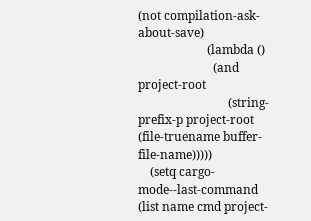(not compilation-ask-about-save)
                       (lambda ()
                         (and project-root
                              (string-prefix-p project-root (file-truename buffer-file-name)))))
    (setq cargo-mode--last-command (list name cmd project-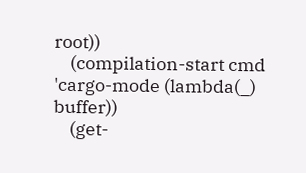root))
    (compilation-start cmd 'cargo-mode (lambda(_) buffer))
    (get-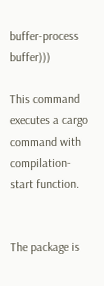buffer-process buffer)))

This command executes a cargo command with compilation-start function.


The package is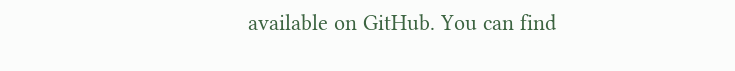available on GitHub. You can find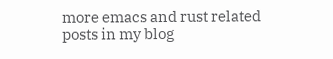more emacs and rust related posts in my blog